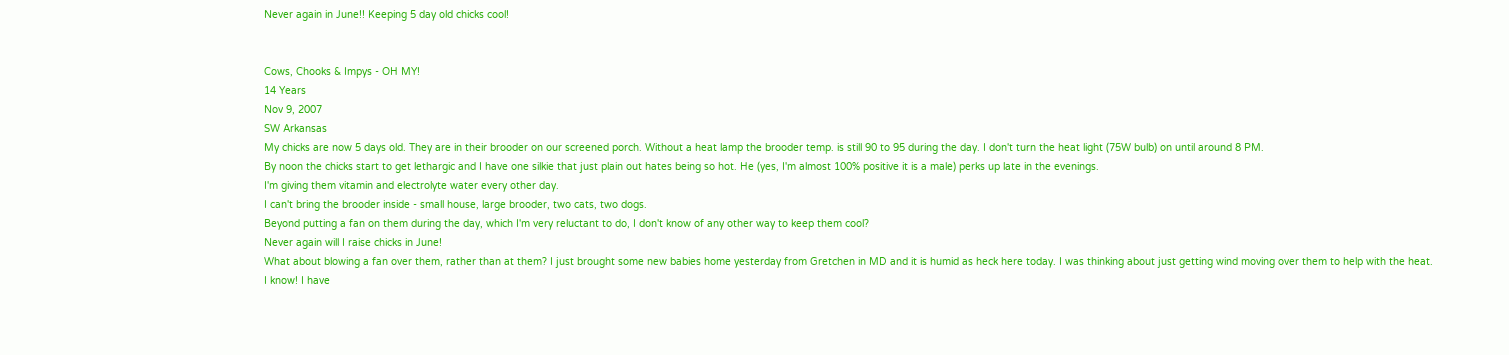Never again in June!! Keeping 5 day old chicks cool!


Cows, Chooks & Impys - OH MY!
14 Years
Nov 9, 2007
SW Arkansas
My chicks are now 5 days old. They are in their brooder on our screened porch. Without a heat lamp the brooder temp. is still 90 to 95 during the day. I don't turn the heat light (75W bulb) on until around 8 PM.
By noon the chicks start to get lethargic and I have one silkie that just plain out hates being so hot. He (yes, I'm almost 100% positive it is a male) perks up late in the evenings.
I'm giving them vitamin and electrolyte water every other day.
I can't bring the brooder inside - small house, large brooder, two cats, two dogs.
Beyond putting a fan on them during the day, which I'm very reluctant to do, I don't know of any other way to keep them cool?
Never again will I raise chicks in June!
What about blowing a fan over them, rather than at them? I just brought some new babies home yesterday from Gretchen in MD and it is humid as heck here today. I was thinking about just getting wind moving over them to help with the heat.
I know! I have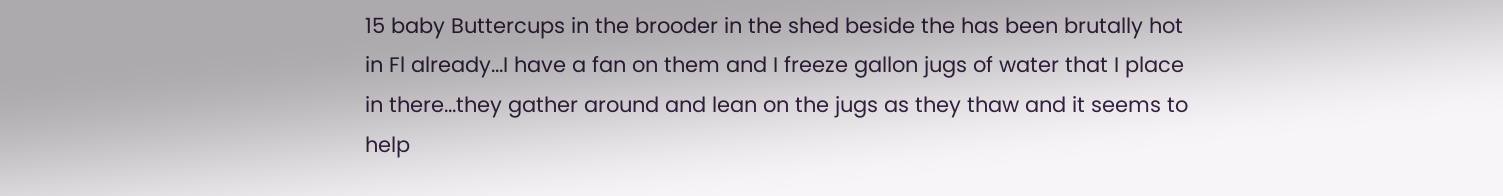15 baby Buttercups in the brooder in the shed beside the has been brutally hot in Fl already...I have a fan on them and I freeze gallon jugs of water that I place in there...they gather around and lean on the jugs as they thaw and it seems to help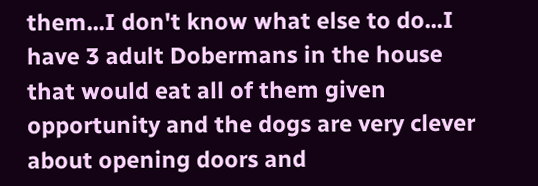them...I don't know what else to do...I have 3 adult Dobermans in the house that would eat all of them given opportunity and the dogs are very clever about opening doors and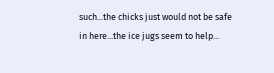such...the chicks just would not be safe in here...the ice jugs seem to help...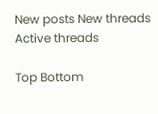New posts New threads Active threads

Top Bottom